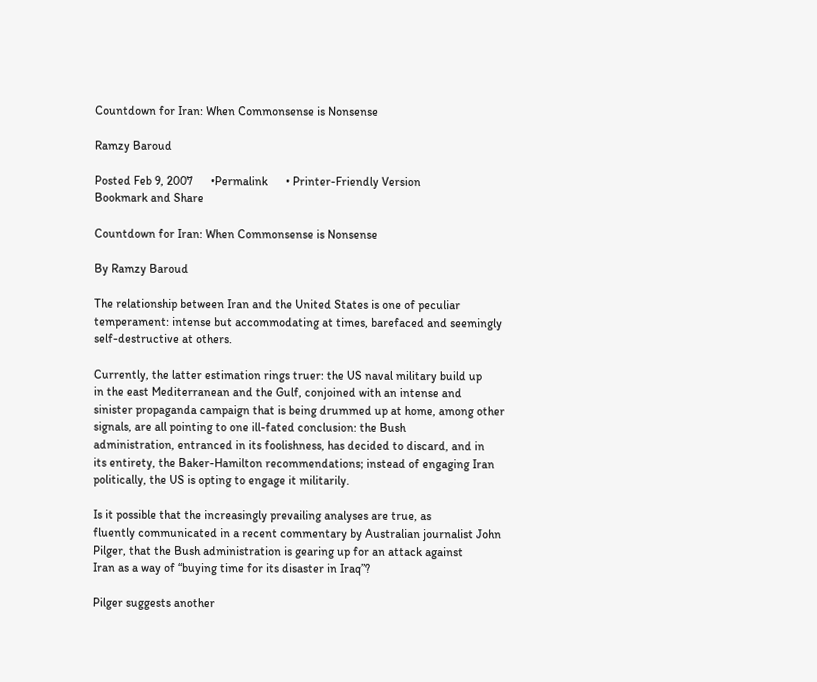Countdown for Iran: When Commonsense is Nonsense

Ramzy Baroud

Posted Feb 9, 2007      •Permalink      • Printer-Friendly Version
Bookmark and Share

Countdown for Iran: When Commonsense is Nonsense

By Ramzy Baroud

The relationship between Iran and the United States is one of peculiar
temperament: intense but accommodating at times, barefaced and seemingly
self-destructive at others.

Currently, the latter estimation rings truer: the US naval military build up
in the east Mediterranean and the Gulf, conjoined with an intense and
sinister propaganda campaign that is being drummed up at home, among other
signals, are all pointing to one ill-fated conclusion: the Bush
administration, entranced in its foolishness, has decided to discard, and in
its entirety, the Baker-Hamilton recommendations; instead of engaging Iran
politically, the US is opting to engage it militarily.

Is it possible that the increasingly prevailing analyses are true, as
fluently communicated in a recent commentary by Australian journalist John
Pilger, that the Bush administration is gearing up for an attack against
Iran as a way of “buying time for its disaster in Iraq”?

Pilger suggests another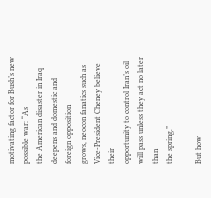motivating factor for Bush’s new possible war: “As
the American disaster in Iraq deepens and domestic and foreign opposition
grows, neocon fanatics such as Vice-President Cheney believe their
opportunity to control Iran’s oil will pass unless they act no later than
the spring.”

But how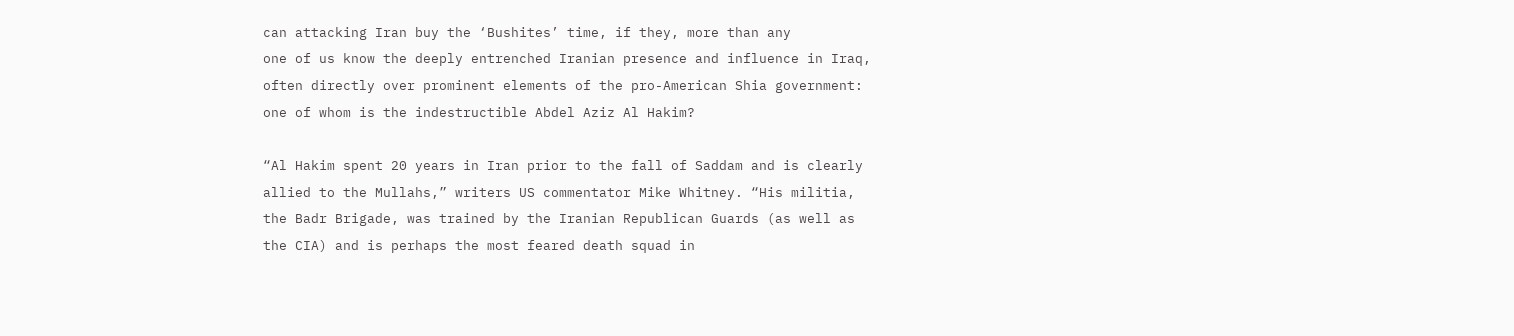can attacking Iran buy the ‘Bushites’ time, if they, more than any
one of us know the deeply entrenched Iranian presence and influence in Iraq,
often directly over prominent elements of the pro-American Shia government:
one of whom is the indestructible Abdel Aziz Al Hakim?

“Al Hakim spent 20 years in Iran prior to the fall of Saddam and is clearly
allied to the Mullahs,” writers US commentator Mike Whitney. “His militia,
the Badr Brigade, was trained by the Iranian Republican Guards (as well as
the CIA) and is perhaps the most feared death squad in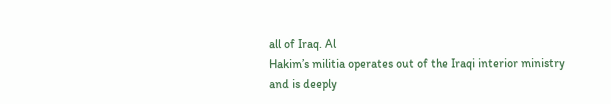all of Iraq. Al
Hakim’s militia operates out of the Iraqi interior ministry and is deeply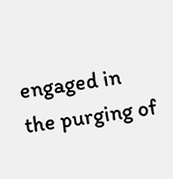engaged in the purging of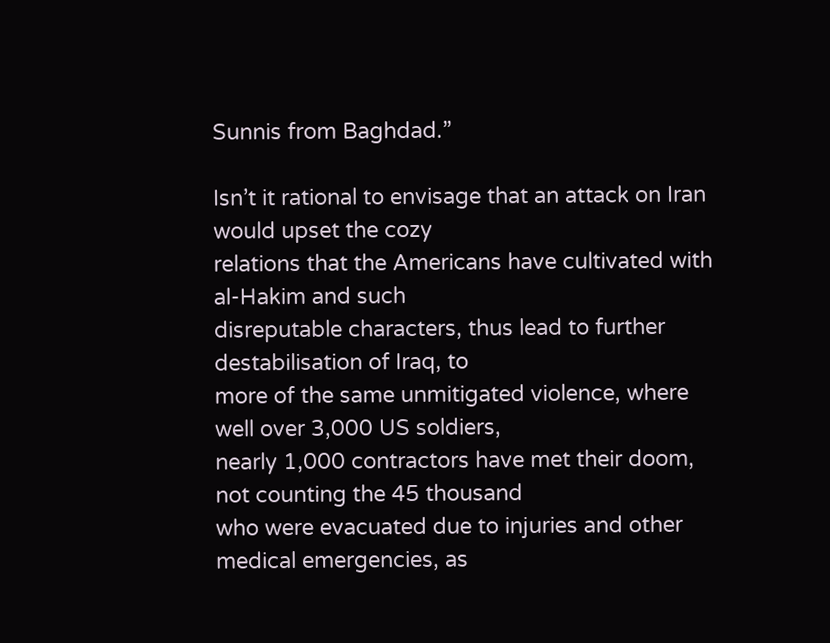Sunnis from Baghdad.”

Isn’t it rational to envisage that an attack on Iran would upset the cozy
relations that the Americans have cultivated with al-Hakim and such
disreputable characters, thus lead to further destabilisation of Iraq, to
more of the same unmitigated violence, where well over 3,000 US soldiers,
nearly 1,000 contractors have met their doom, not counting the 45 thousand
who were evacuated due to injuries and other medical emergencies, as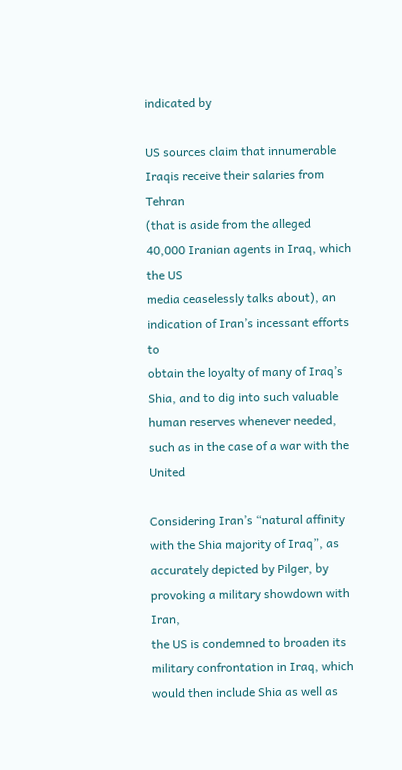indicated by

US sources claim that innumerable Iraqis receive their salaries from Tehran
(that is aside from the alleged 40,000 Iranian agents in Iraq, which the US
media ceaselessly talks about), an indication of Iran’s incessant efforts to
obtain the loyalty of many of Iraq’s Shia, and to dig into such valuable
human reserves whenever needed, such as in the case of a war with the United

Considering Iran’s “natural affinity with the Shia majority of Iraq”, as
accurately depicted by Pilger, by provoking a military showdown with Iran,
the US is condemned to broaden its military confrontation in Iraq, which
would then include Shia as well as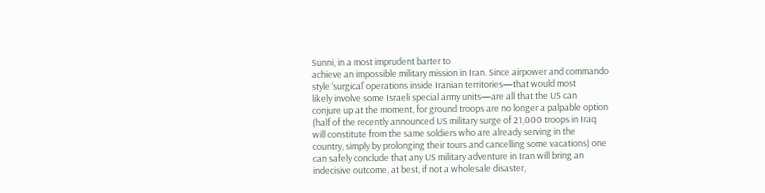Sunni, in a most imprudent barter to
achieve an impossible military mission in Iran. Since airpower and commando
style ‘surgical’ operations inside Iranian territories—that would most
likely involve some Israeli special army units—are all that the US can
conjure up at the moment, for ground troops are no longer a palpable option
(half of the recently announced US military surge of 21,000 troops in Iraq
will constitute from the same soldiers who are already serving in the
country, simply by prolonging their tours and cancelling some vacations) one
can safely conclude that any US military adventure in Iran will bring an
indecisive outcome, at best, if not a wholesale disaster,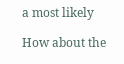a most likely

How about the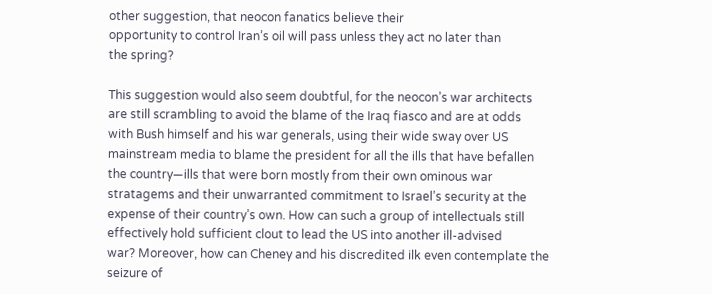other suggestion, that neocon fanatics believe their
opportunity to control Iran’s oil will pass unless they act no later than
the spring?

This suggestion would also seem doubtful, for the neocon’s war architects
are still scrambling to avoid the blame of the Iraq fiasco and are at odds
with Bush himself and his war generals, using their wide sway over US
mainstream media to blame the president for all the ills that have befallen
the country—ills that were born mostly from their own ominous war
stratagems and their unwarranted commitment to Israel’s security at the
expense of their country’s own. How can such a group of intellectuals still
effectively hold sufficient clout to lead the US into another ill-advised
war? Moreover, how can Cheney and his discredited ilk even contemplate the
seizure of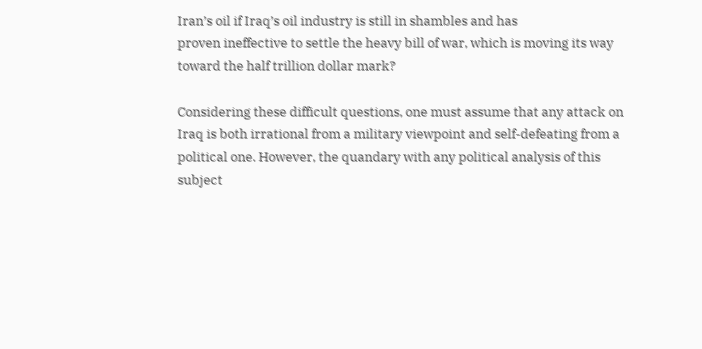Iran’s oil if Iraq’s oil industry is still in shambles and has
proven ineffective to settle the heavy bill of war, which is moving its way
toward the half trillion dollar mark?

Considering these difficult questions, one must assume that any attack on
Iraq is both irrational from a military viewpoint and self-defeating from a
political one. However, the quandary with any political analysis of this
subject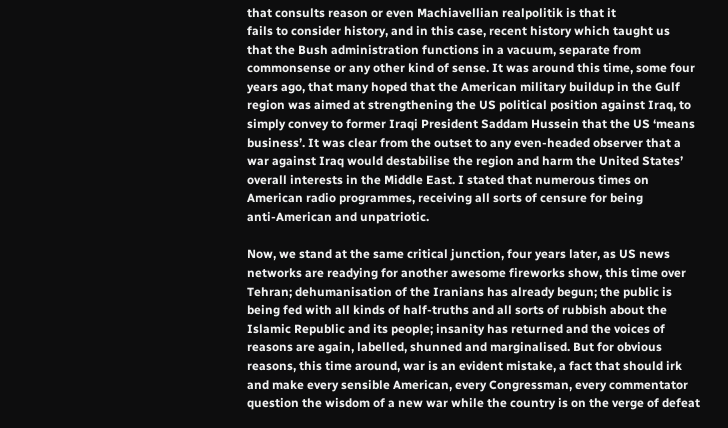that consults reason or even Machiavellian realpolitik is that it
fails to consider history, and in this case, recent history which taught us
that the Bush administration functions in a vacuum, separate from
commonsense or any other kind of sense. It was around this time, some four
years ago, that many hoped that the American military buildup in the Gulf
region was aimed at strengthening the US political position against Iraq, to
simply convey to former Iraqi President Saddam Hussein that the US ‘means
business’. It was clear from the outset to any even-headed observer that a
war against Iraq would destabilise the region and harm the United States’
overall interests in the Middle East. I stated that numerous times on
American radio programmes, receiving all sorts of censure for being
anti-American and unpatriotic.

Now, we stand at the same critical junction, four years later, as US news
networks are readying for another awesome fireworks show, this time over
Tehran; dehumanisation of the Iranians has already begun; the public is
being fed with all kinds of half-truths and all sorts of rubbish about the
Islamic Republic and its people; insanity has returned and the voices of
reasons are again, labelled, shunned and marginalised. But for obvious
reasons, this time around, war is an evident mistake, a fact that should irk
and make every sensible American, every Congressman, every commentator
question the wisdom of a new war while the country is on the verge of defeat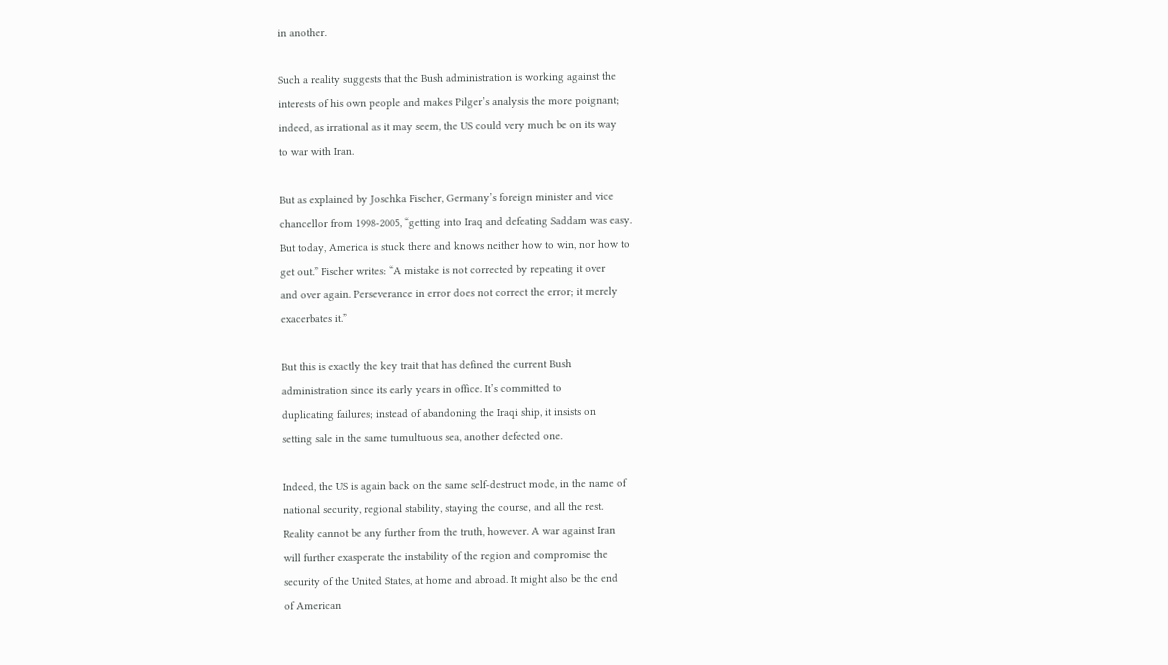in another.

Such a reality suggests that the Bush administration is working against the
interests of his own people and makes Pilger’s analysis the more poignant;
indeed, as irrational as it may seem, the US could very much be on its way
to war with Iran.

But as explained by Joschka Fischer, Germany’s foreign minister and vice
chancellor from 1998-2005, “getting into Iraq and defeating Saddam was easy.
But today, America is stuck there and knows neither how to win, nor how to
get out.” Fischer writes: “A mistake is not corrected by repeating it over
and over again. Perseverance in error does not correct the error; it merely
exacerbates it.”

But this is exactly the key trait that has defined the current Bush
administration since its early years in office. It’s committed to
duplicating failures; instead of abandoning the Iraqi ship, it insists on
setting sale in the same tumultuous sea, another defected one.

Indeed, the US is again back on the same self-destruct mode, in the name of
national security, regional stability, staying the course‚ and all the rest.
Reality cannot be any further from the truth, however. A war against Iran
will further exasperate the instability of the region and compromise the
security of the United States, at home and abroad. It might also be the end
of American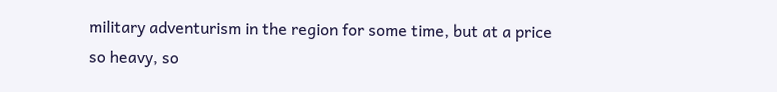military adventurism in the region for some time, but at a price
so heavy, so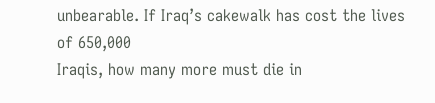unbearable. If Iraq’s cakewalk has cost the lives of 650,000
Iraqis, how many more must die in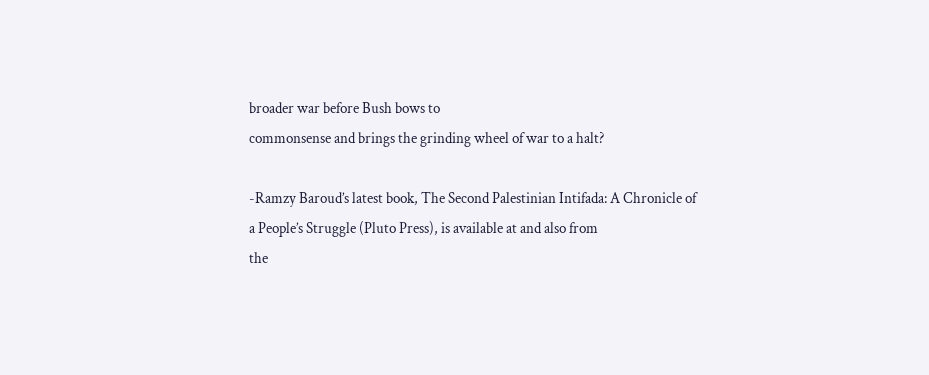broader war before Bush bows to
commonsense and brings the grinding wheel of war to a halt?

-Ramzy Baroud’s latest book, The Second Palestinian Intifada: A Chronicle of
a People’s Struggle (Pluto Press), is available at and also from
the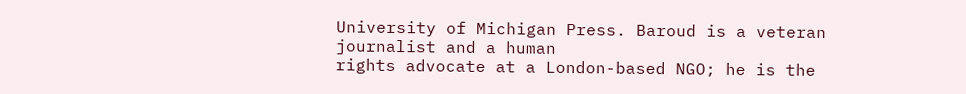University of Michigan Press. Baroud is a veteran journalist and a human
rights advocate at a London-based NGO; he is the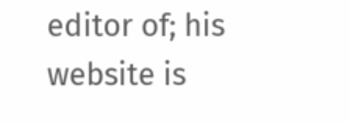editor of; his website is